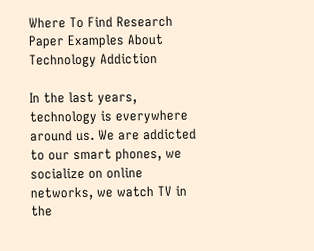Where To Find Research Paper Examples About Technology Addiction

In the last years, technology is everywhere around us. We are addicted to our smart phones, we socialize on online networks, we watch TV in the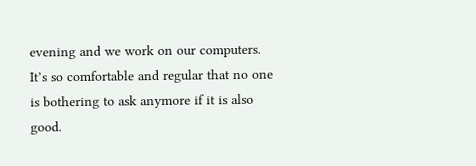evening and we work on our computers. It’s so comfortable and regular that no one is bothering to ask anymore if it is also good.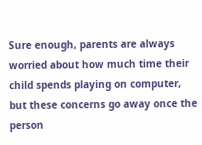Sure enough, parents are always worried about how much time their child spends playing on computer, but these concerns go away once the person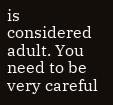is considered adult. You need to be very careful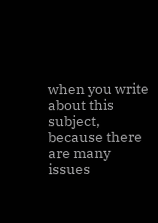when you write about this subject, because there are many issues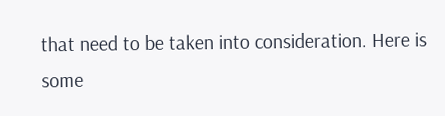that need to be taken into consideration. Here is some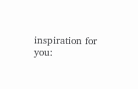inspiration for you: